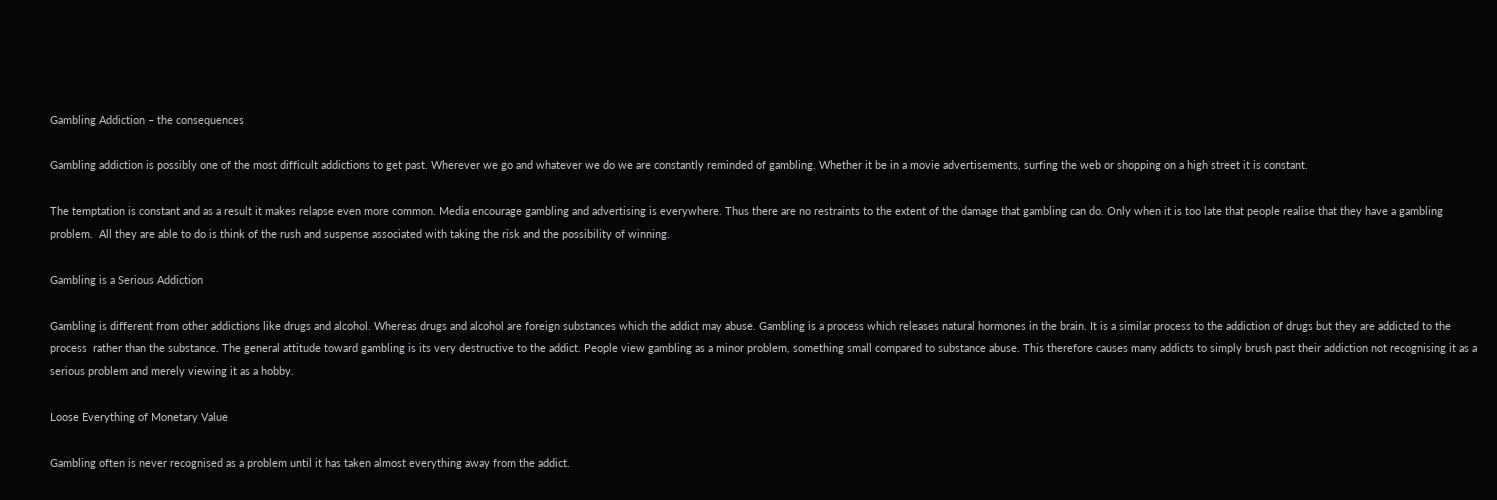Gambling Addiction – the consequences

Gambling addiction is possibly one of the most difficult addictions to get past. Wherever we go and whatever we do we are constantly reminded of gambling. Whether it be in a movie advertisements, surfing the web or shopping on a high street it is constant.

The temptation is constant and as a result it makes relapse even more common. Media encourage gambling and advertising is everywhere. Thus there are no restraints to the extent of the damage that gambling can do. Only when it is too late that people realise that they have a gambling problem.  All they are able to do is think of the rush and suspense associated with taking the risk and the possibility of winning.

Gambling is a Serious Addiction

Gambling is different from other addictions like drugs and alcohol. Whereas drugs and alcohol are foreign substances which the addict may abuse. Gambling is a process which releases natural hormones in the brain. It is a similar process to the addiction of drugs but they are addicted to the process  rather than the substance. The general attitude toward gambling is its very destructive to the addict. People view gambling as a minor problem, something small compared to substance abuse. This therefore causes many addicts to simply brush past their addiction not recognising it as a serious problem and merely viewing it as a hobby.

Loose Everything of Monetary Value

Gambling often is never recognised as a problem until it has taken almost everything away from the addict.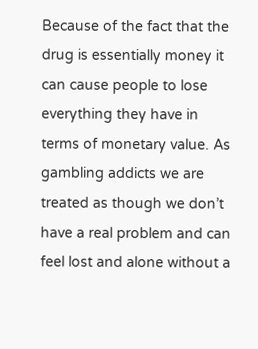Because of the fact that the drug is essentially money it can cause people to lose everything they have in terms of monetary value. As gambling addicts we are treated as though we don’t  have a real problem and can feel lost and alone without a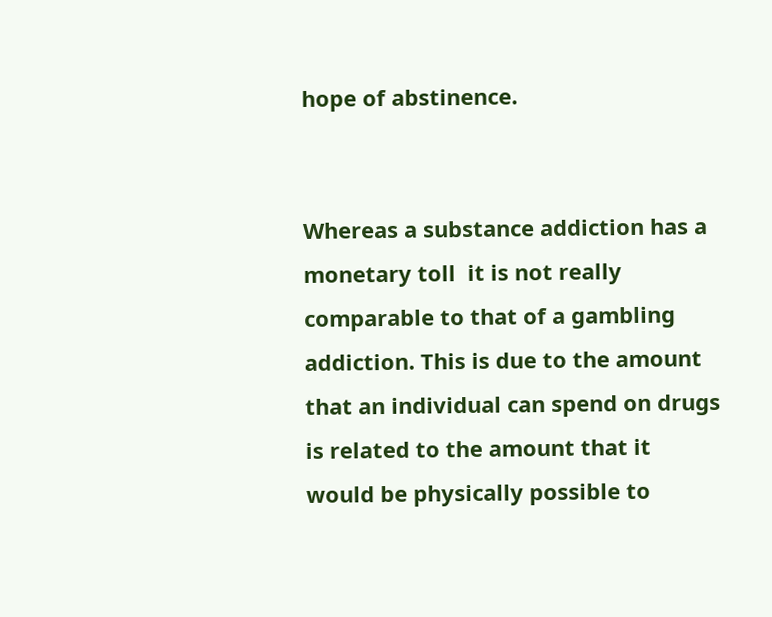hope of abstinence.


Whereas a substance addiction has a monetary toll  it is not really comparable to that of a gambling addiction. This is due to the amount that an individual can spend on drugs is related to the amount that it would be physically possible to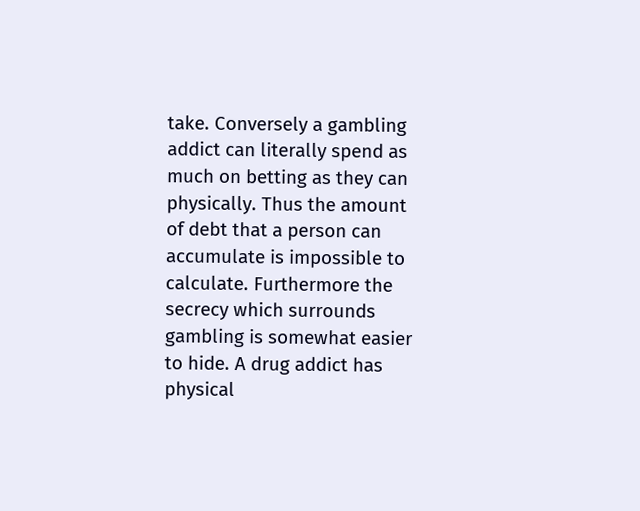take. Conversely a gambling addict can literally spend as much on betting as they can physically. Thus the amount of debt that a person can accumulate is impossible to calculate. Furthermore the secrecy which surrounds gambling is somewhat easier to hide. A drug addict has physical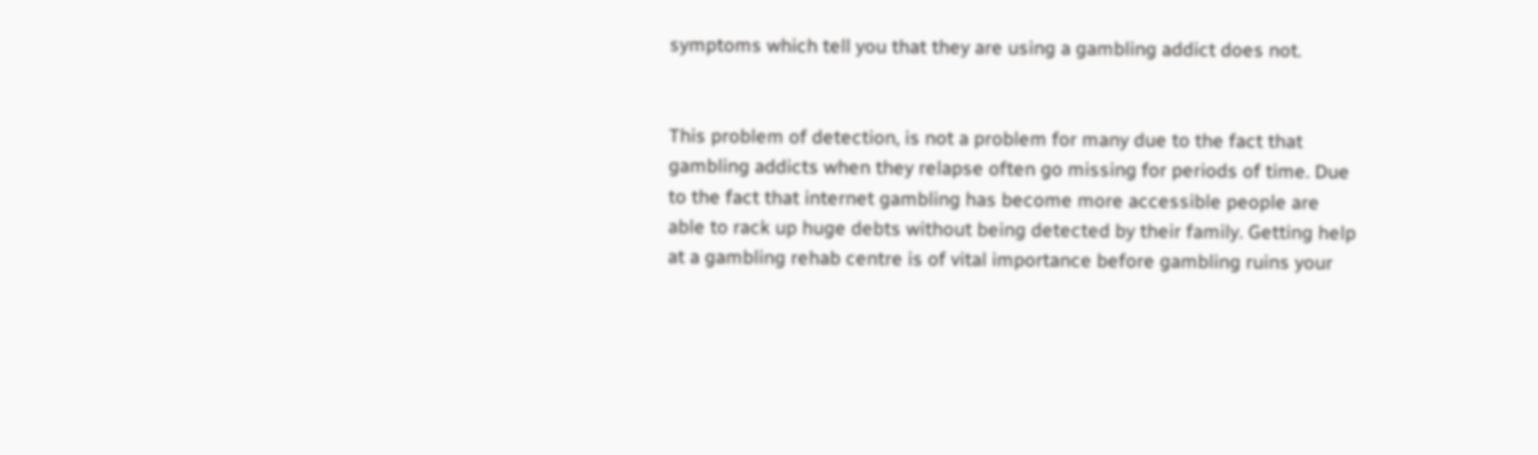symptoms which tell you that they are using a gambling addict does not.


This problem of detection, is not a problem for many due to the fact that gambling addicts when they relapse often go missing for periods of time. Due to the fact that internet gambling has become more accessible people are able to rack up huge debts without being detected by their family. Getting help at a gambling rehab centre is of vital importance before gambling ruins your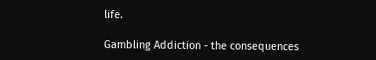life.

Gambling Addiction - the consequences